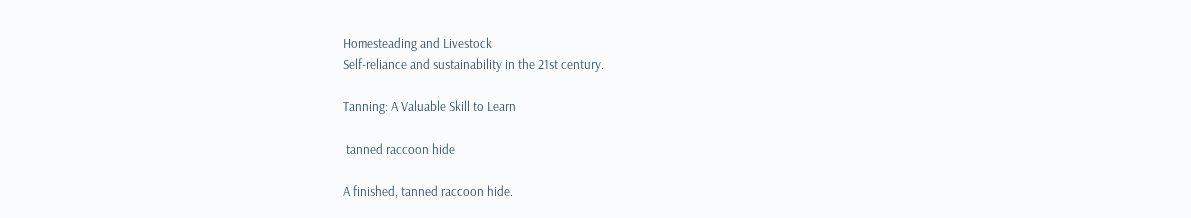Homesteading and Livestock
Self-reliance and sustainability in the 21st century.

Tanning: A Valuable Skill to Learn

 tanned raccoon hide

A finished, tanned raccoon hide.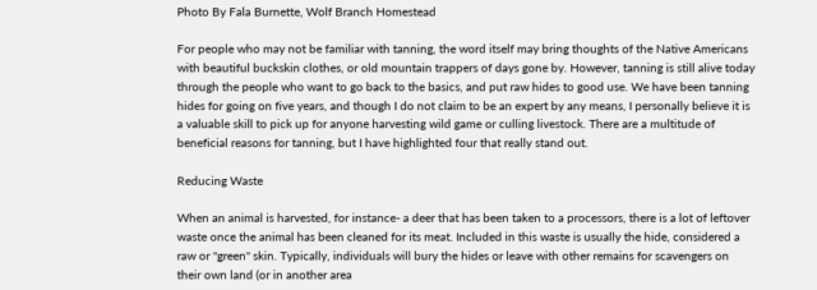Photo By Fala Burnette, Wolf Branch Homestead

For people who may not be familiar with tanning, the word itself may bring thoughts of the Native Americans with beautiful buckskin clothes, or old mountain trappers of days gone by. However, tanning is still alive today through the people who want to go back to the basics, and put raw hides to good use. We have been tanning hides for going on five years, and though I do not claim to be an expert by any means, I personally believe it is a valuable skill to pick up for anyone harvesting wild game or culling livestock. There are a multitude of beneficial reasons for tanning, but I have highlighted four that really stand out.

Reducing Waste

When an animal is harvested, for instance- a deer that has been taken to a processors, there is a lot of leftover waste once the animal has been cleaned for its meat. Included in this waste is usually the hide, considered a raw or "green" skin. Typically, individuals will bury the hides or leave with other remains for scavengers on their own land (or in another area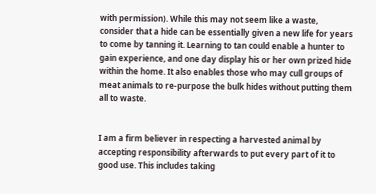with permission). While this may not seem like a waste, consider that a hide can be essentially given a new life for years to come by tanning it. Learning to tan could enable a hunter to gain experience, and one day display his or her own prized hide within the home. It also enables those who may cull groups of meat animals to re-purpose the bulk hides without putting them all to waste.


I am a firm believer in respecting a harvested animal by accepting responsibility afterwards to put every part of it to good use. This includes taking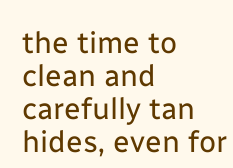the time to clean and carefully tan hides, even for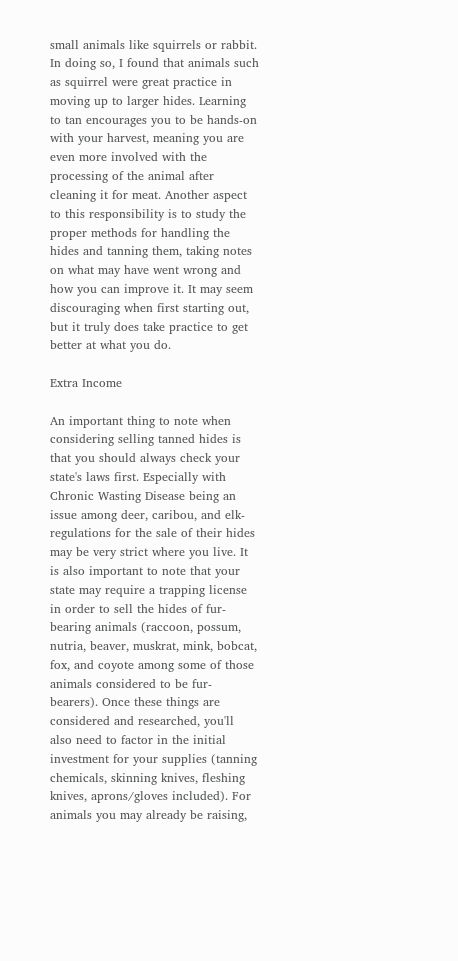small animals like squirrels or rabbit. In doing so, I found that animals such as squirrel were great practice in moving up to larger hides. Learning to tan encourages you to be hands-on with your harvest, meaning you are even more involved with the processing of the animal after cleaning it for meat. Another aspect to this responsibility is to study the proper methods for handling the hides and tanning them, taking notes on what may have went wrong and how you can improve it. It may seem discouraging when first starting out, but it truly does take practice to get better at what you do.

Extra Income

An important thing to note when considering selling tanned hides is that you should always check your state's laws first. Especially with Chronic Wasting Disease being an issue among deer, caribou, and elk- regulations for the sale of their hides may be very strict where you live. It is also important to note that your state may require a trapping license in order to sell the hides of fur-bearing animals (raccoon, possum, nutria, beaver, muskrat, mink, bobcat, fox, and coyote among some of those animals considered to be fur-bearers). Once these things are considered and researched, you'll also need to factor in the initial investment for your supplies (tanning chemicals, skinning knives, fleshing knives, aprons/gloves included). For animals you may already be raising,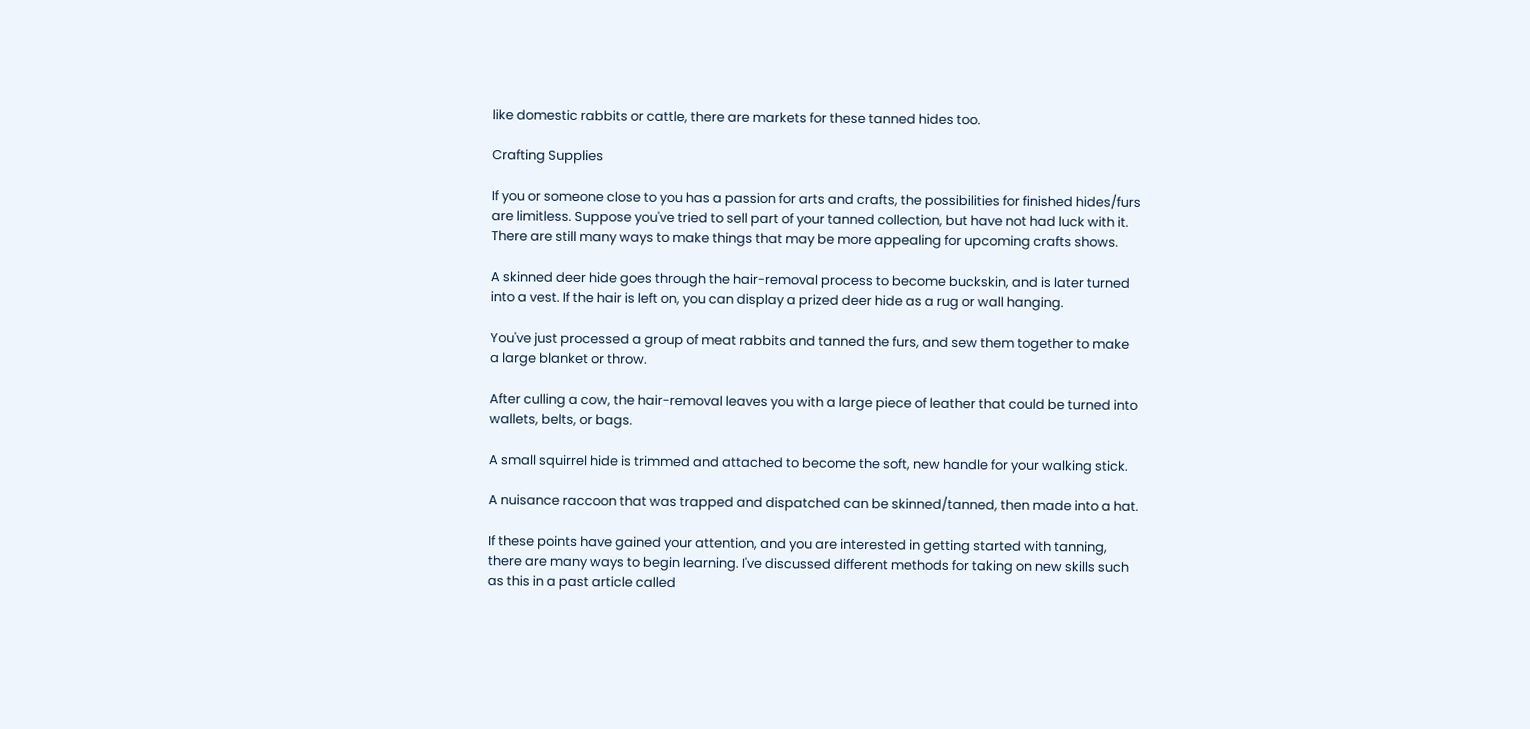like domestic rabbits or cattle, there are markets for these tanned hides too.

Crafting Supplies

If you or someone close to you has a passion for arts and crafts, the possibilities for finished hides/furs are limitless. Suppose you've tried to sell part of your tanned collection, but have not had luck with it. There are still many ways to make things that may be more appealing for upcoming crafts shows.

A skinned deer hide goes through the hair-removal process to become buckskin, and is later turned into a vest. If the hair is left on, you can display a prized deer hide as a rug or wall hanging.

You've just processed a group of meat rabbits and tanned the furs, and sew them together to make a large blanket or throw.

After culling a cow, the hair-removal leaves you with a large piece of leather that could be turned into wallets, belts, or bags.

A small squirrel hide is trimmed and attached to become the soft, new handle for your walking stick.

A nuisance raccoon that was trapped and dispatched can be skinned/tanned, then made into a hat.

If these points have gained your attention, and you are interested in getting started with tanning, there are many ways to begin learning. I've discussed different methods for taking on new skills such as this in a past article called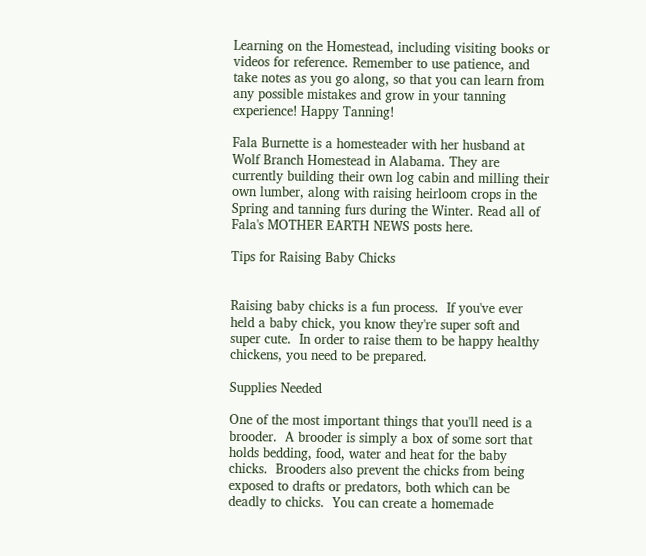Learning on the Homestead, including visiting books or videos for reference. Remember to use patience, and take notes as you go along, so that you can learn from any possible mistakes and grow in your tanning experience! Happy Tanning!

Fala Burnette is a homesteader with her husband at Wolf Branch Homestead in Alabama. They are currently building their own log cabin and milling their own lumber, along with raising heirloom crops in the Spring and tanning furs during the Winter. Read all of Fala's MOTHER EARTH NEWS posts here.

Tips for Raising Baby Chicks


Raising baby chicks is a fun process.  If you've ever held a baby chick, you know they're super soft and super cute.  In order to raise them to be happy healthy chickens, you need to be prepared.

Supplies Needed

One of the most important things that you'll need is a brooder.  A brooder is simply a box of some sort that holds bedding, food, water and heat for the baby chicks.  Brooders also prevent the chicks from being exposed to drafts or predators, both which can be deadly to chicks.  You can create a homemade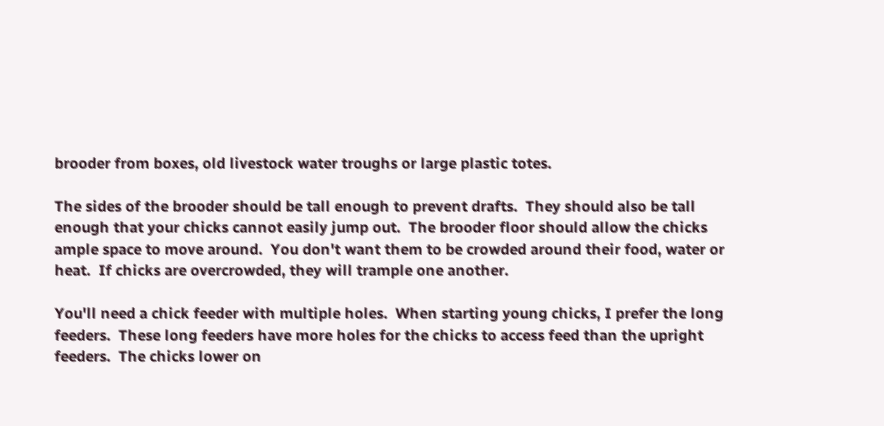brooder from boxes, old livestock water troughs or large plastic totes.

The sides of the brooder should be tall enough to prevent drafts.  They should also be tall enough that your chicks cannot easily jump out.  The brooder floor should allow the chicks ample space to move around.  You don't want them to be crowded around their food, water or heat.  If chicks are overcrowded, they will trample one another.

You'll need a chick feeder with multiple holes.  When starting young chicks, I prefer the long feeders.  These long feeders have more holes for the chicks to access feed than the upright feeders.  The chicks lower on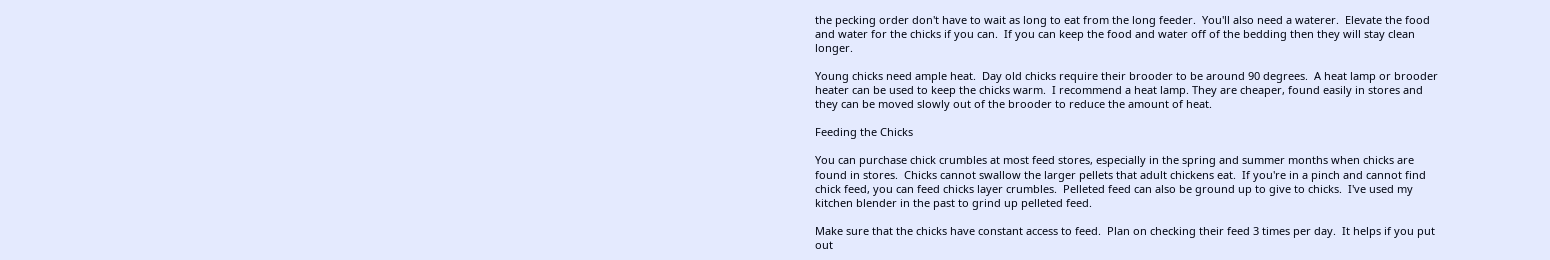the pecking order don't have to wait as long to eat from the long feeder.  You'll also need a waterer.  Elevate the food and water for the chicks if you can.  If you can keep the food and water off of the bedding then they will stay clean longer.

Young chicks need ample heat.  Day old chicks require their brooder to be around 90 degrees.  A heat lamp or brooder heater can be used to keep the chicks warm.  I recommend a heat lamp. They are cheaper, found easily in stores and they can be moved slowly out of the brooder to reduce the amount of heat.

Feeding the Chicks

You can purchase chick crumbles at most feed stores, especially in the spring and summer months when chicks are found in stores.  Chicks cannot swallow the larger pellets that adult chickens eat.  If you're in a pinch and cannot find chick feed, you can feed chicks layer crumbles.  Pelleted feed can also be ground up to give to chicks.  I've used my kitchen blender in the past to grind up pelleted feed.

Make sure that the chicks have constant access to feed.  Plan on checking their feed 3 times per day.  It helps if you put out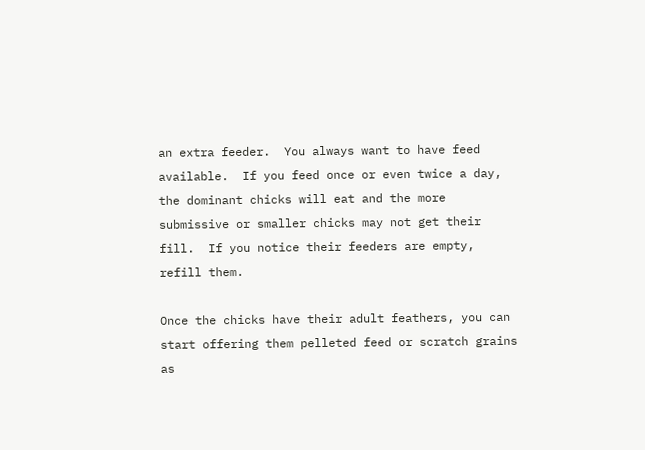an extra feeder.  You always want to have feed available.  If you feed once or even twice a day, the dominant chicks will eat and the more submissive or smaller chicks may not get their fill.  If you notice their feeders are empty, refill them.

Once the chicks have their adult feathers, you can start offering them pelleted feed or scratch grains as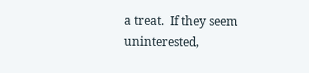a treat.  If they seem uninterested,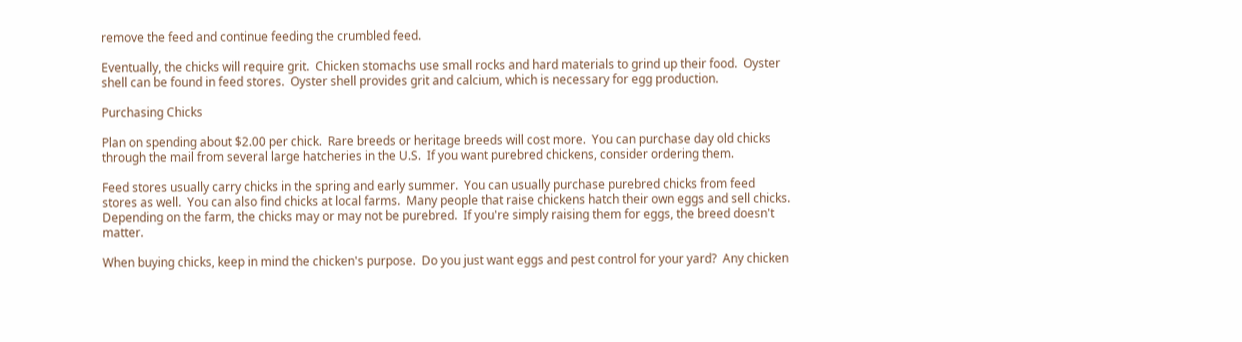remove the feed and continue feeding the crumbled feed.

Eventually, the chicks will require grit.  Chicken stomachs use small rocks and hard materials to grind up their food.  Oyster shell can be found in feed stores.  Oyster shell provides grit and calcium, which is necessary for egg production.

Purchasing Chicks

Plan on spending about $2.00 per chick.  Rare breeds or heritage breeds will cost more.  You can purchase day old chicks through the mail from several large hatcheries in the U.S.  If you want purebred chickens, consider ordering them.

Feed stores usually carry chicks in the spring and early summer.  You can usually purchase purebred chicks from feed stores as well.  You can also find chicks at local farms.  Many people that raise chickens hatch their own eggs and sell chicks.  Depending on the farm, the chicks may or may not be purebred.  If you're simply raising them for eggs, the breed doesn't matter.

When buying chicks, keep in mind the chicken's purpose.  Do you just want eggs and pest control for your yard?  Any chicken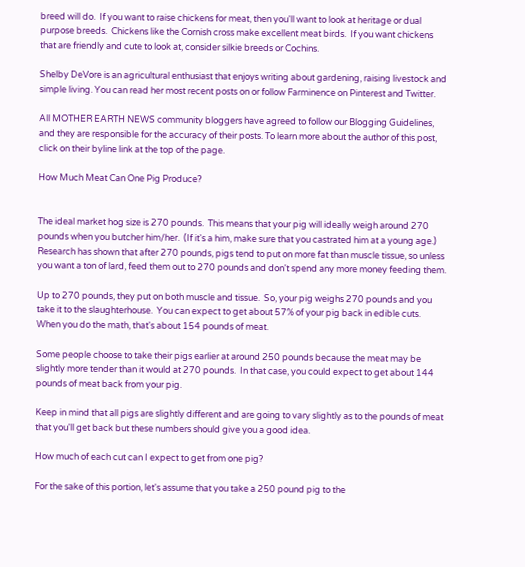breed will do.  If you want to raise chickens for meat, then you'll want to look at heritage or dual purpose breeds.  Chickens like the Cornish cross make excellent meat birds.  If you want chickens that are friendly and cute to look at, consider silkie breeds or Cochins.

Shelby DeVore is an agricultural enthusiast that enjoys writing about gardening, raising livestock and simple living. You can read her most recent posts on or follow Farminence on Pinterest and Twitter.

All MOTHER EARTH NEWS community bloggers have agreed to follow our Blogging Guidelines, and they are responsible for the accuracy of their posts. To learn more about the author of this post, click on their byline link at the top of the page.

How Much Meat Can One Pig Produce?


The ideal market hog size is 270 pounds.  This means that your pig will ideally weigh around 270 pounds when you butcher him/her.  (If it's a him, make sure that you castrated him at a young age.)  Research has shown that after 270 pounds, pigs tend to put on more fat than muscle tissue, so unless you want a ton of lard, feed them out to 270 pounds and don't spend any more money feeding them.

Up to 270 pounds, they put on both muscle and tissue.  So, your pig weighs 270 pounds and you take it to the slaughterhouse.  You can expect to get about 57% of your pig back in edible cuts.  When you do the math, that's about 154 pounds of meat.

Some people choose to take their pigs earlier at around 250 pounds because the meat may be slightly more tender than it would at 270 pounds.  In that case, you could expect to get about 144 pounds of meat back from your pig.

Keep in mind that all pigs are slightly different and are going to vary slightly as to the pounds of meat that you'll get back but these numbers should give you a good idea.

How much of each cut can I expect to get from one pig?

For the sake of this portion, let's assume that you take a 250 pound pig to the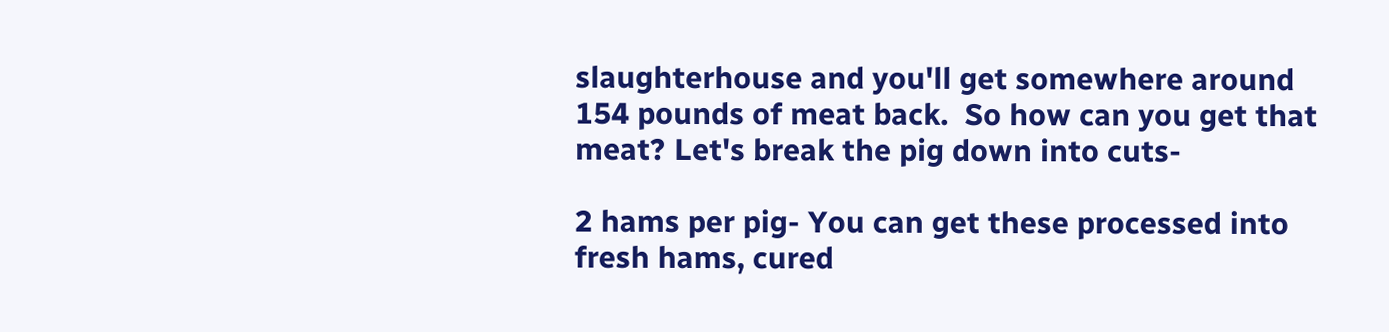slaughterhouse and you'll get somewhere around 154 pounds of meat back.  So how can you get that meat? Let's break the pig down into cuts-

2 hams per pig- You can get these processed into fresh hams, cured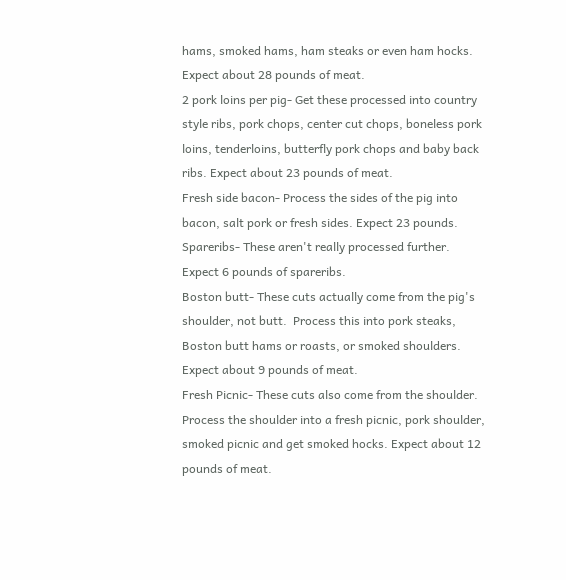hams, smoked hams, ham steaks or even ham hocks.  Expect about 28 pounds of meat.
2 pork loins per pig- Get these processed into country style ribs, pork chops, center cut chops, boneless pork loins, tenderloins, butterfly pork chops and baby back ribs. Expect about 23 pounds of meat.
Fresh side bacon- Process the sides of the pig into bacon, salt pork or fresh sides. Expect 23 pounds.
Spareribs- These aren't really processed further.  Expect 6 pounds of spareribs.
Boston butt- These cuts actually come from the pig's shoulder, not butt.  Process this into pork steaks, Boston butt hams or roasts, or smoked shoulders. Expect about 9 pounds of meat.
Fresh Picnic- These cuts also come from the shoulder.  Process the shoulder into a fresh picnic, pork shoulder, smoked picnic and get smoked hocks. Expect about 12 pounds of meat.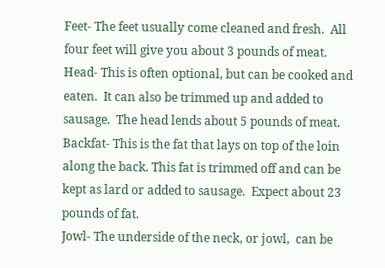Feet- The feet usually come cleaned and fresh.  All four feet will give you about 3 pounds of meat.
Head- This is often optional, but can be cooked and eaten.  It can also be trimmed up and added to sausage.  The head lends about 5 pounds of meat.
Backfat- This is the fat that lays on top of the loin along the back. This fat is trimmed off and can be kept as lard or added to sausage.  Expect about 23 pounds of fat.
Jowl- The underside of the neck, or jowl,  can be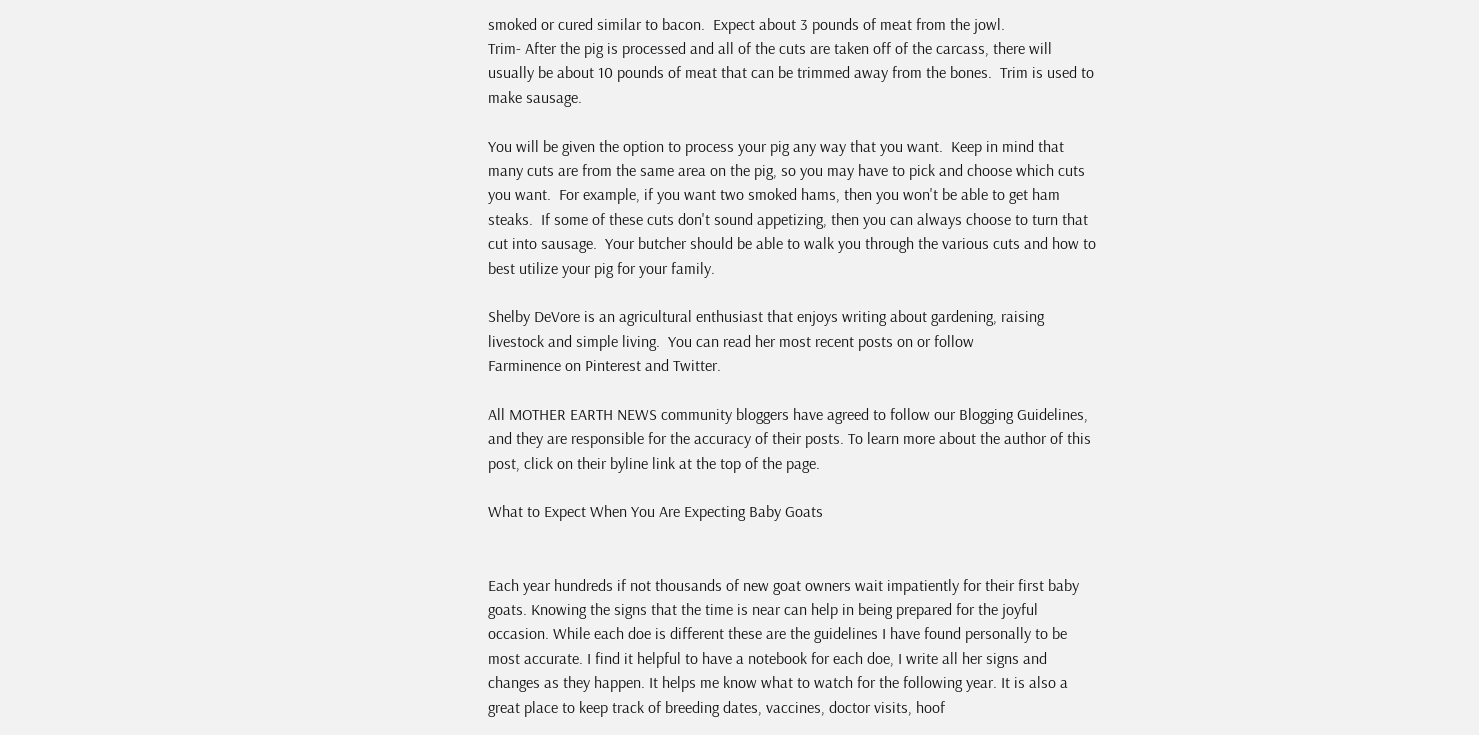smoked or cured similar to bacon.  Expect about 3 pounds of meat from the jowl.
Trim- After the pig is processed and all of the cuts are taken off of the carcass, there will usually be about 10 pounds of meat that can be trimmed away from the bones.  Trim is used to make sausage.

You will be given the option to process your pig any way that you want.  Keep in mind that many cuts are from the same area on the pig, so you may have to pick and choose which cuts you want.  For example, if you want two smoked hams, then you won't be able to get ham steaks.  If some of these cuts don't sound appetizing, then you can always choose to turn that cut into sausage.  Your butcher should be able to walk you through the various cuts and how to best utilize your pig for your family.

Shelby DeVore is an agricultural enthusiast that enjoys writing about gardening, raising livestock and simple living.  You can read her most recent posts on or follow
Farminence on Pinterest and Twitter.

All MOTHER EARTH NEWS community bloggers have agreed to follow our Blogging Guidelines, and they are responsible for the accuracy of their posts. To learn more about the author of this post, click on their byline link at the top of the page.

What to Expect When You Are Expecting Baby Goats


Each year hundreds if not thousands of new goat owners wait impatiently for their first baby goats. Knowing the signs that the time is near can help in being prepared for the joyful occasion. While each doe is different these are the guidelines I have found personally to be most accurate. I find it helpful to have a notebook for each doe, I write all her signs and changes as they happen. It helps me know what to watch for the following year. It is also a great place to keep track of breeding dates, vaccines, doctor visits, hoof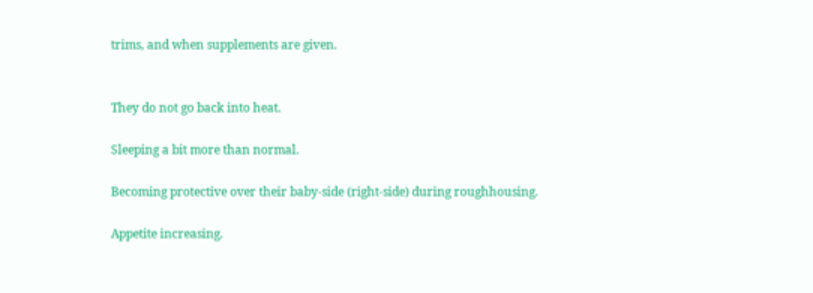trims, and when supplements are given.


They do not go back into heat.

Sleeping a bit more than normal.

Becoming protective over their baby-side (right-side) during roughhousing.

Appetite increasing.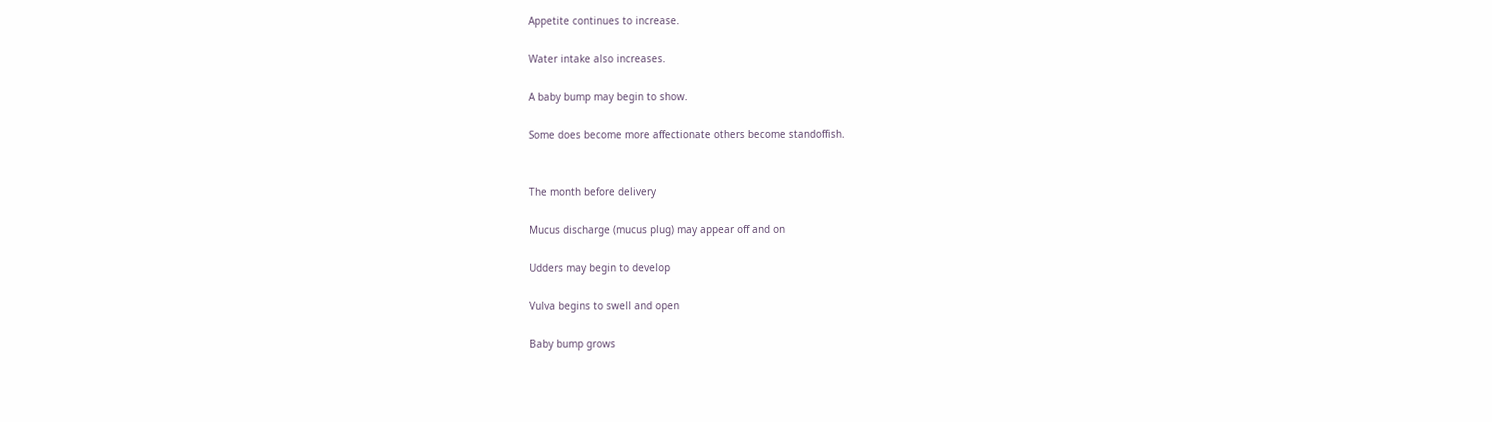Appetite continues to increase.

Water intake also increases.

A baby bump may begin to show.

Some does become more affectionate others become standoffish.


The month before delivery

Mucus discharge (mucus plug) may appear off and on

Udders may begin to develop

Vulva begins to swell and open

Baby bump grows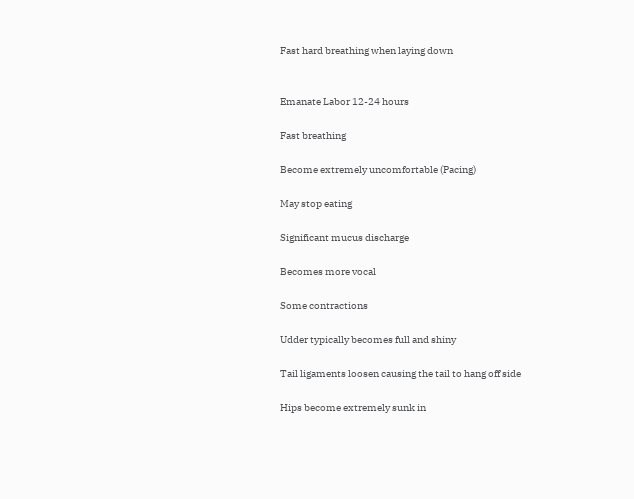Fast hard breathing when laying down


Emanate Labor 12-24 hours

Fast breathing

Become extremely uncomfortable (Pacing)

May stop eating

Significant mucus discharge

Becomes more vocal

Some contractions

Udder typically becomes full and shiny

Tail ligaments loosen causing the tail to hang off side

Hips become extremely sunk in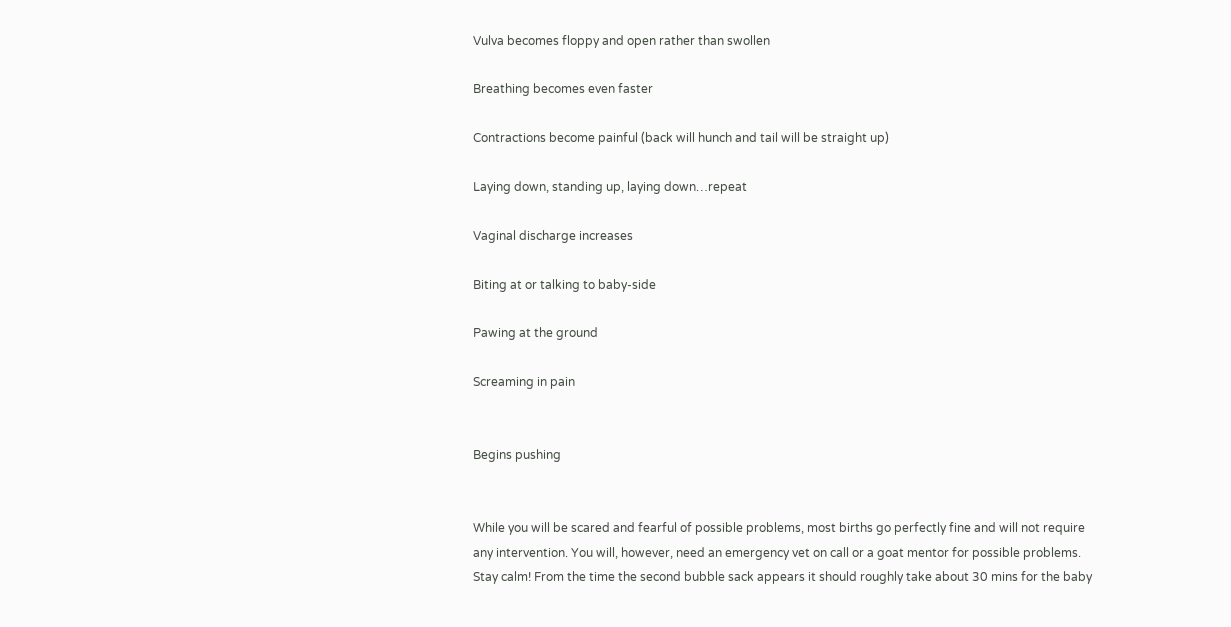Vulva becomes floppy and open rather than swollen

Breathing becomes even faster

Contractions become painful (back will hunch and tail will be straight up)

Laying down, standing up, laying down…repeat

Vaginal discharge increases

Biting at or talking to baby-side

Pawing at the ground

Screaming in pain


Begins pushing


While you will be scared and fearful of possible problems, most births go perfectly fine and will not require any intervention. You will, however, need an emergency vet on call or a goat mentor for possible problems. Stay calm! From the time the second bubble sack appears it should roughly take about 30 mins for the baby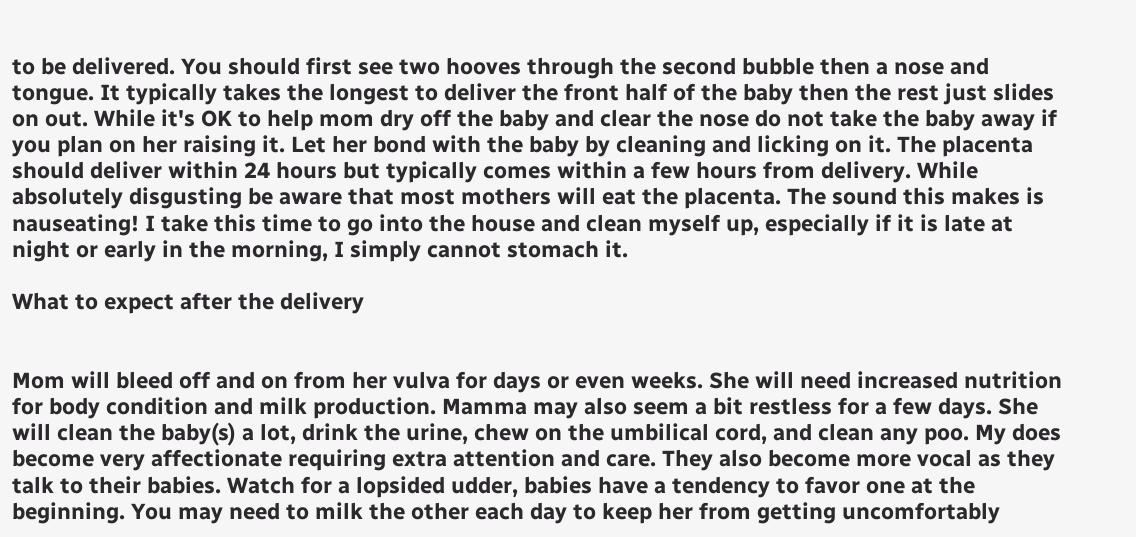to be delivered. You should first see two hooves through the second bubble then a nose and tongue. It typically takes the longest to deliver the front half of the baby then the rest just slides on out. While it's OK to help mom dry off the baby and clear the nose do not take the baby away if you plan on her raising it. Let her bond with the baby by cleaning and licking on it. The placenta should deliver within 24 hours but typically comes within a few hours from delivery. While absolutely disgusting be aware that most mothers will eat the placenta. The sound this makes is nauseating! I take this time to go into the house and clean myself up, especially if it is late at night or early in the morning, I simply cannot stomach it.

What to expect after the delivery


Mom will bleed off and on from her vulva for days or even weeks. She will need increased nutrition for body condition and milk production. Mamma may also seem a bit restless for a few days. She will clean the baby(s) a lot, drink the urine, chew on the umbilical cord, and clean any poo. My does become very affectionate requiring extra attention and care. They also become more vocal as they talk to their babies. Watch for a lopsided udder, babies have a tendency to favor one at the beginning. You may need to milk the other each day to keep her from getting uncomfortably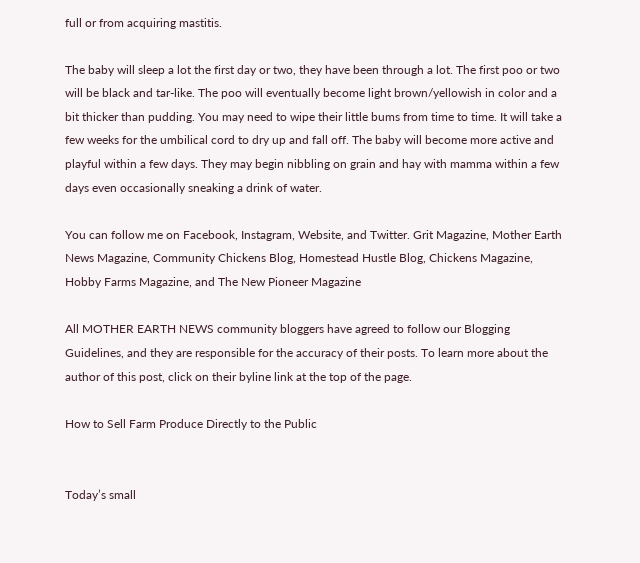full or from acquiring mastitis.

The baby will sleep a lot the first day or two, they have been through a lot. The first poo or two will be black and tar-like. The poo will eventually become light brown/yellowish in color and a bit thicker than pudding. You may need to wipe their little bums from time to time. It will take a few weeks for the umbilical cord to dry up and fall off. The baby will become more active and playful within a few days. They may begin nibbling on grain and hay with mamma within a few days even occasionally sneaking a drink of water.

You can follow me on Facebook, Instagram, Website, and Twitter. Grit Magazine, Mother Earth News Magazine, Community Chickens Blog, Homestead Hustle Blog, Chickens Magazine, Hobby Farms Magazine, and The New Pioneer Magazine

All MOTHER EARTH NEWS community bloggers have agreed to follow our Blogging Guidelines, and they are responsible for the accuracy of their posts. To learn more about the author of this post, click on their byline link at the top of the page.

How to Sell Farm Produce Directly to the Public


Today’s small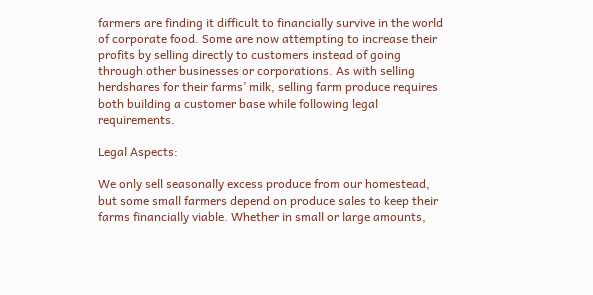farmers are finding it difficult to financially survive in the world of corporate food. Some are now attempting to increase their profits by selling directly to customers instead of going through other businesses or corporations. As with selling herdshares for their farms’ milk, selling farm produce requires both building a customer base while following legal requirements.

Legal Aspects:

We only sell seasonally excess produce from our homestead, but some small farmers depend on produce sales to keep their farms financially viable. Whether in small or large amounts,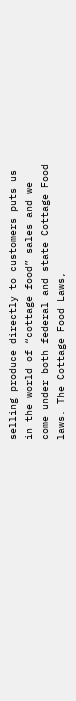selling produce directly to customers puts us in the world of “cottage food” sales and we come under both federal and state Cottage Food laws. The Cottage Food Laws,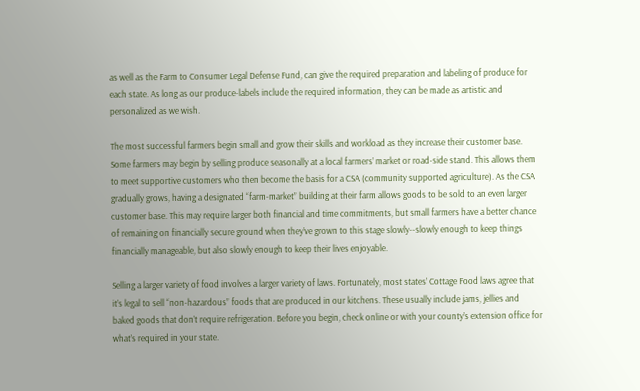as well as the Farm to Consumer Legal Defense Fund, can give the required preparation and labeling of produce for each state. As long as our produce-labels include the required information, they can be made as artistic and personalized as we wish.

The most successful farmers begin small and grow their skills and workload as they increase their customer base. Some farmers may begin by selling produce seasonally at a local farmers’ market or road-side stand. This allows them to meet supportive customers who then become the basis for a CSA (community supported agriculture). As the CSA gradually grows, having a designated “farm-market” building at their farm allows goods to be sold to an even larger customer base. This may require larger both financial and time commitments, but small farmers have a better chance of remaining on financially secure ground when they’ve grown to this stage slowly--slowly enough to keep things financially manageable, but also slowly enough to keep their lives enjoyable.

Selling a larger variety of food involves a larger variety of laws. Fortunately, most states’ Cottage Food laws agree that it’s legal to sell “non-hazardous” foods that are produced in our kitchens. These usually include jams, jellies and baked goods that don’t require refrigeration. Before you begin, check online or with your county’s extension office for what’s required in your state.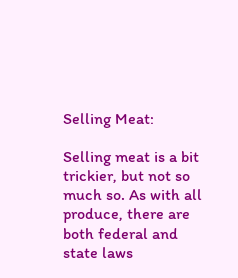Selling Meat:

Selling meat is a bit trickier, but not so much so. As with all produce, there are both federal and state laws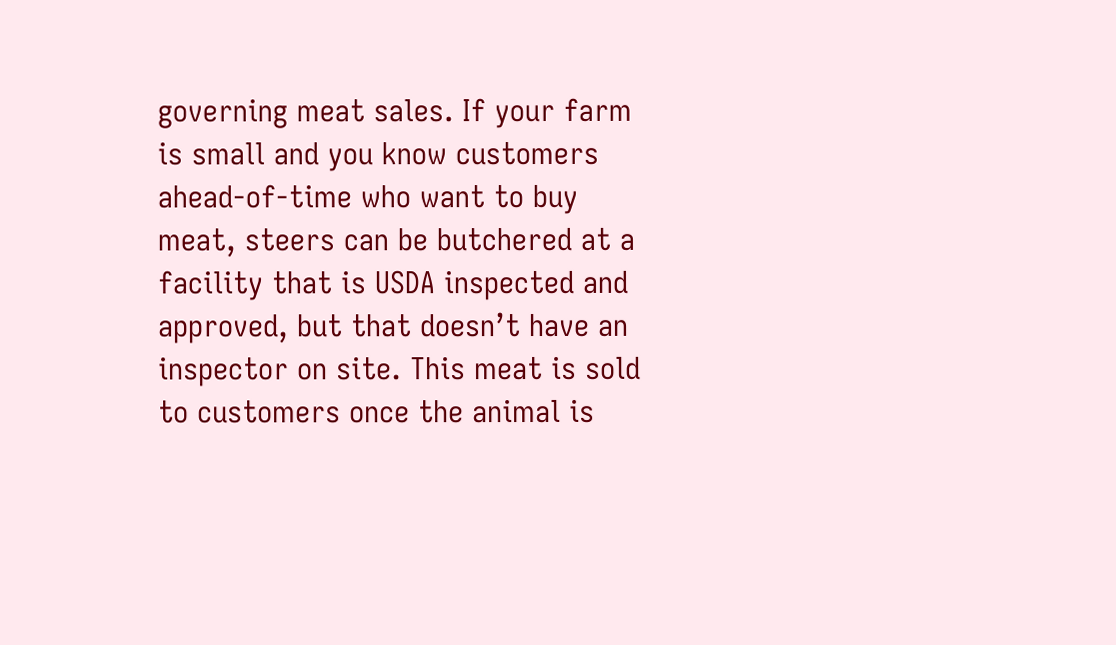governing meat sales. If your farm is small and you know customers ahead-of-time who want to buy meat, steers can be butchered at a facility that is USDA inspected and approved, but that doesn’t have an inspector on site. This meat is sold to customers once the animal is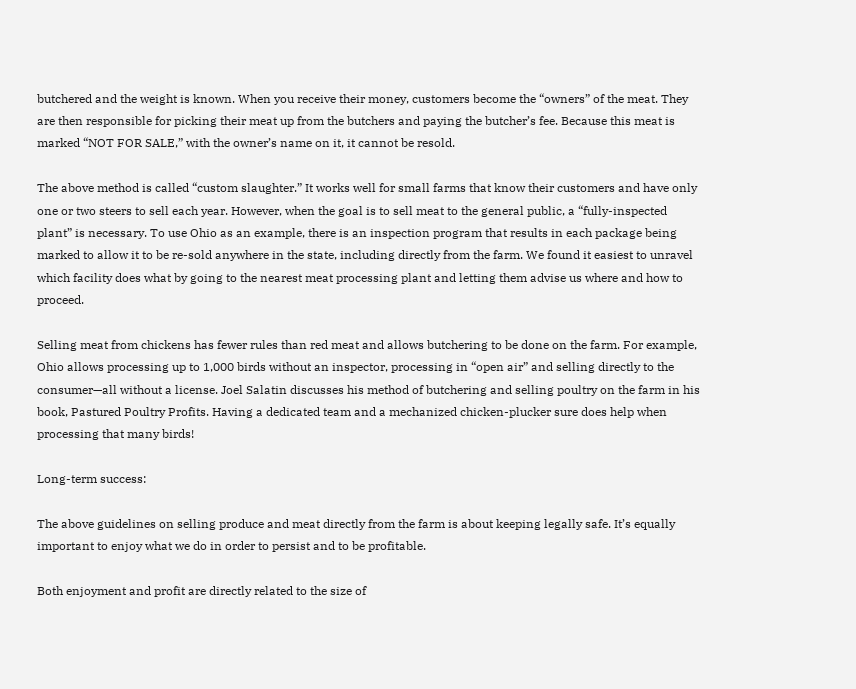butchered and the weight is known. When you receive their money, customers become the “owners” of the meat. They are then responsible for picking their meat up from the butchers and paying the butcher’s fee. Because this meat is marked “NOT FOR SALE,” with the owner’s name on it, it cannot be resold.

The above method is called “custom slaughter.” It works well for small farms that know their customers and have only one or two steers to sell each year. However, when the goal is to sell meat to the general public, a “fully-inspected plant” is necessary. To use Ohio as an example, there is an inspection program that results in each package being marked to allow it to be re-sold anywhere in the state, including directly from the farm. We found it easiest to unravel which facility does what by going to the nearest meat processing plant and letting them advise us where and how to proceed.

Selling meat from chickens has fewer rules than red meat and allows butchering to be done on the farm. For example, Ohio allows processing up to 1,000 birds without an inspector, processing in “open air” and selling directly to the consumer—all without a license. Joel Salatin discusses his method of butchering and selling poultry on the farm in his book, Pastured Poultry Profits. Having a dedicated team and a mechanized chicken-plucker sure does help when processing that many birds!

Long-term success:

The above guidelines on selling produce and meat directly from the farm is about keeping legally safe. It’s equally important to enjoy what we do in order to persist and to be profitable.

Both enjoyment and profit are directly related to the size of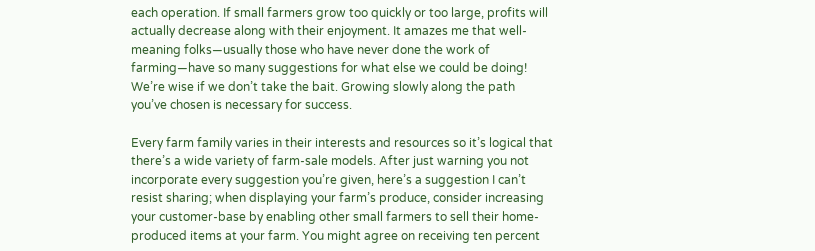each operation. If small farmers grow too quickly or too large, profits will actually decrease along with their enjoyment. It amazes me that well-meaning folks—usually those who have never done the work of farming—have so many suggestions for what else we could be doing! We’re wise if we don’t take the bait. Growing slowly along the path you’ve chosen is necessary for success.

Every farm family varies in their interests and resources so it’s logical that there’s a wide variety of farm-sale models. After just warning you not incorporate every suggestion you’re given, here’s a suggestion I can’t resist sharing; when displaying your farm’s produce, consider increasing your customer-base by enabling other small farmers to sell their home-produced items at your farm. You might agree on receiving ten percent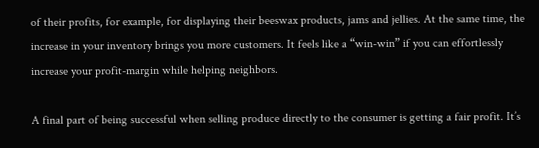of their profits, for example, for displaying their beeswax products, jams and jellies. At the same time, the increase in your inventory brings you more customers. It feels like a “win-win” if you can effortlessly increase your profit-margin while helping neighbors.

A final part of being successful when selling produce directly to the consumer is getting a fair profit. It’s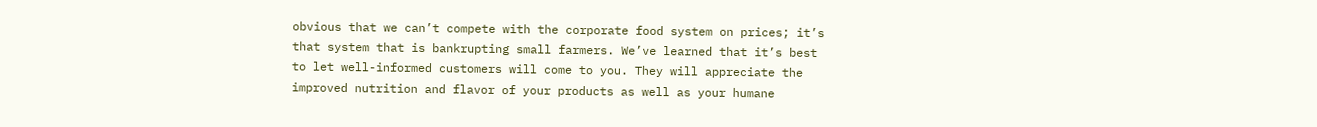obvious that we can’t compete with the corporate food system on prices; it’s that system that is bankrupting small farmers. We’ve learned that it’s best to let well-informed customers will come to you. They will appreciate the improved nutrition and flavor of your products as well as your humane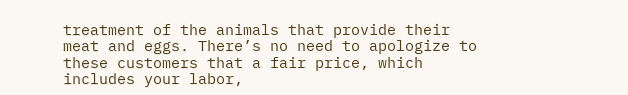treatment of the animals that provide their meat and eggs. There’s no need to apologize to these customers that a fair price, which includes your labor,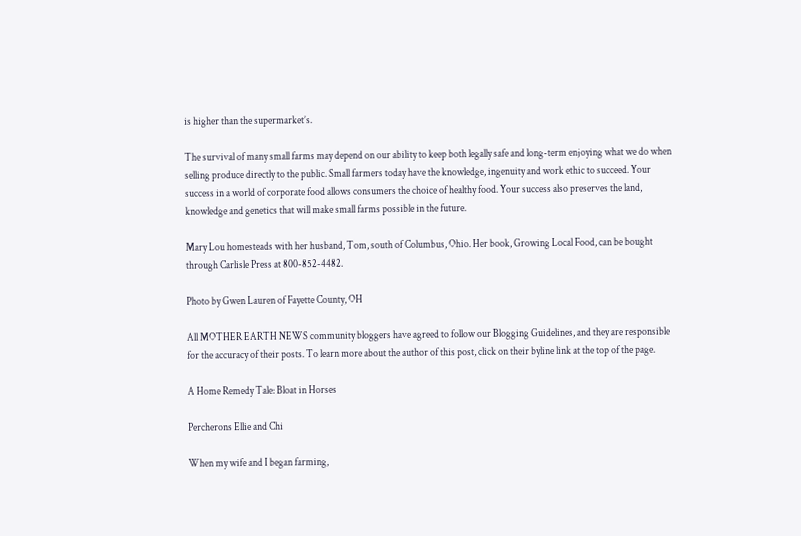is higher than the supermarket’s.

The survival of many small farms may depend on our ability to keep both legally safe and long-term enjoying what we do when selling produce directly to the public. Small farmers today have the knowledge, ingenuity and work ethic to succeed. Your success in a world of corporate food allows consumers the choice of healthy food. Your success also preserves the land, knowledge and genetics that will make small farms possible in the future.

Mary Lou homesteads with her husband, Tom, south of Columbus, Ohio. Her book, Growing Local Food, can be bought through Carlisle Press at 800-852-4482.

Photo by Gwen Lauren of Fayette County, OH

All MOTHER EARTH NEWS community bloggers have agreed to follow our Blogging Guidelines, and they are responsible for the accuracy of their posts. To learn more about the author of this post, click on their byline link at the top of the page.

A Home Remedy Tale: Bloat in Horses

Percherons Ellie and Chi

When my wife and I began farming,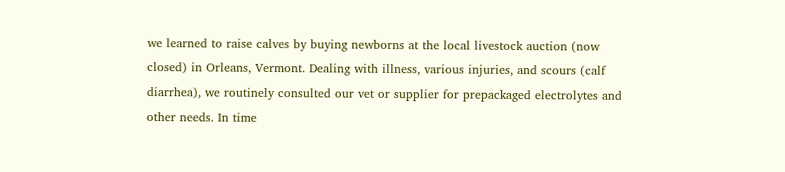we learned to raise calves by buying newborns at the local livestock auction (now closed) in Orleans, Vermont. Dealing with illness, various injuries, and scours (calf diarrhea), we routinely consulted our vet or supplier for prepackaged electrolytes and other needs. In time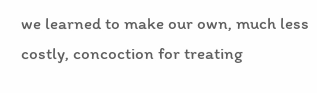we learned to make our own, much less costly, concoction for treating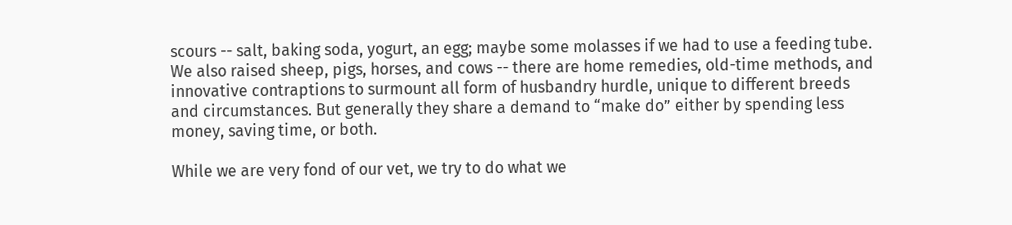scours -- salt, baking soda, yogurt, an egg; maybe some molasses if we had to use a feeding tube. We also raised sheep, pigs, horses, and cows -- there are home remedies, old-time methods, and innovative contraptions to surmount all form of husbandry hurdle, unique to different breeds and circumstances. But generally they share a demand to “make do” either by spending less money, saving time, or both.

While we are very fond of our vet, we try to do what we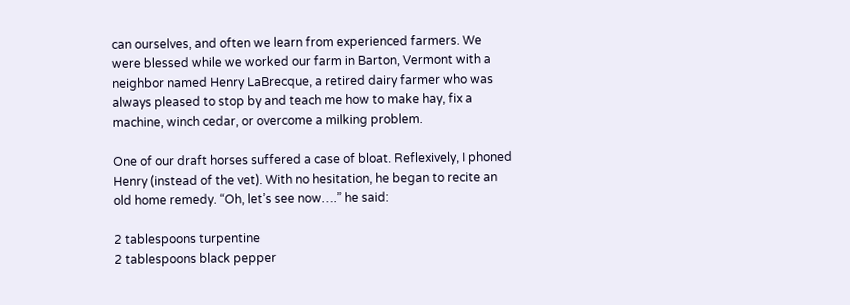can ourselves, and often we learn from experienced farmers. We were blessed while we worked our farm in Barton, Vermont with a neighbor named Henry LaBrecque, a retired dairy farmer who was always pleased to stop by and teach me how to make hay, fix a machine, winch cedar, or overcome a milking problem.

One of our draft horses suffered a case of bloat. Reflexively, I phoned Henry (instead of the vet). With no hesitation, he began to recite an old home remedy. “Oh, let’s see now….” he said:

2 tablespoons turpentine
2 tablespoons black pepper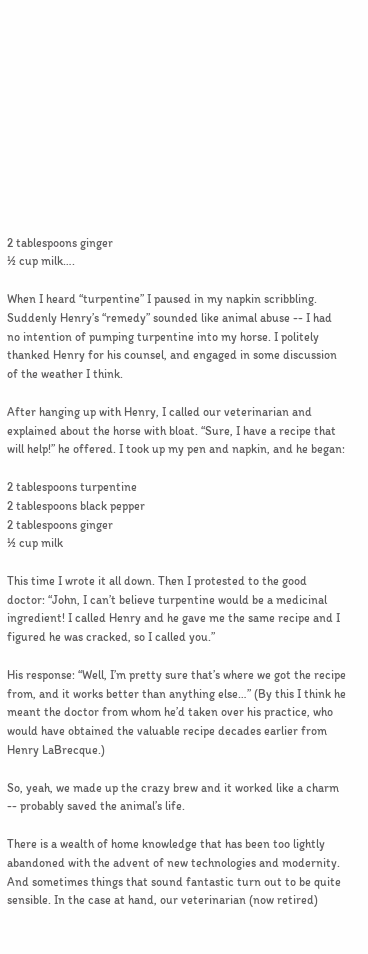2 tablespoons ginger
½ cup milk….

When I heard “turpentine” I paused in my napkin scribbling. Suddenly Henry’s “remedy” sounded like animal abuse -- I had no intention of pumping turpentine into my horse. I politely thanked Henry for his counsel, and engaged in some discussion of the weather I think.

After hanging up with Henry, I called our veterinarian and explained about the horse with bloat. “Sure, I have a recipe that will help!” he offered. I took up my pen and napkin, and he began:

2 tablespoons turpentine
2 tablespoons black pepper
2 tablespoons ginger
½ cup milk

This time I wrote it all down. Then I protested to the good doctor: “John, I can’t believe turpentine would be a medicinal ingredient! I called Henry and he gave me the same recipe and I figured he was cracked, so I called you.”

His response: “Well, I’m pretty sure that’s where we got the recipe from, and it works better than anything else…” (By this I think he meant the doctor from whom he’d taken over his practice, who would have obtained the valuable recipe decades earlier from Henry LaBrecque.)

So, yeah, we made up the crazy brew and it worked like a charm -- probably saved the animal’s life.

There is a wealth of home knowledge that has been too lightly abandoned with the advent of new technologies and modernity. And sometimes things that sound fantastic turn out to be quite sensible. In the case at hand, our veterinarian (now retired)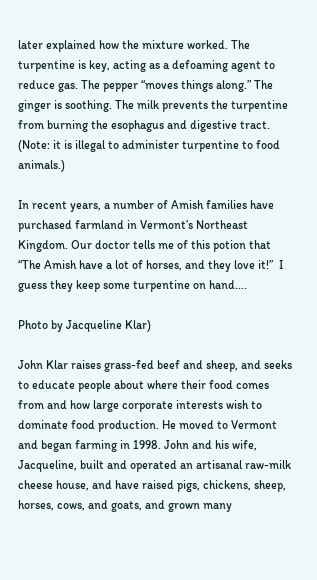later explained how the mixture worked. The turpentine is key, acting as a defoaming agent to reduce gas. The pepper “moves things along.” The ginger is soothing. The milk prevents the turpentine from burning the esophagus and digestive tract. (Note: it is illegal to administer turpentine to food animals.)

In recent years, a number of Amish families have purchased farmland in Vermont’s Northeast Kingdom. Our doctor tells me of this potion that “The Amish have a lot of horses, and they love it!”  I guess they keep some turpentine on hand….

Photo by Jacqueline Klar)

John Klar raises grass-fed beef and sheep, and seeks to educate people about where their food comes from and how large corporate interests wish to dominate food production. He moved to Vermont and began farming in 1998. John and his wife, Jacqueline, built and operated an artisanal raw-milk cheese house, and have raised pigs, chickens, sheep, horses, cows, and goats, and grown many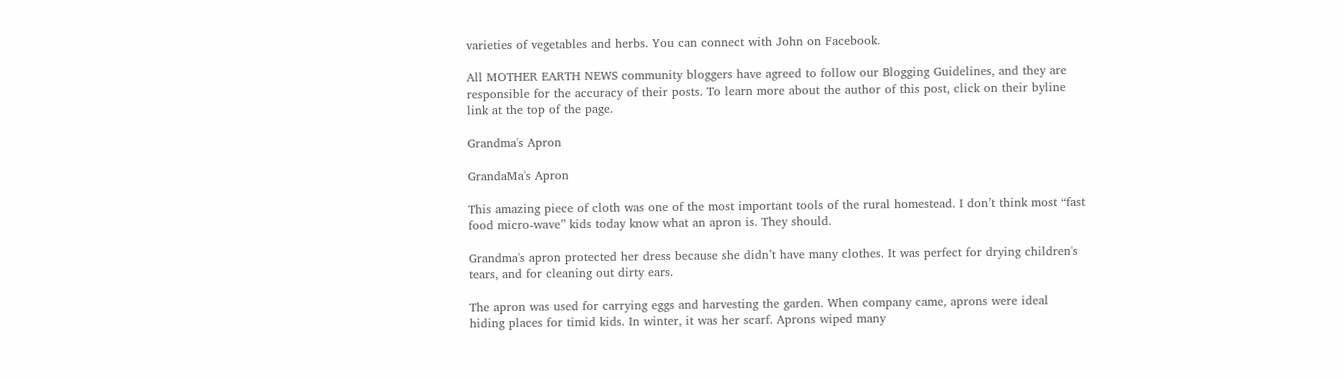varieties of vegetables and herbs. You can connect with John on Facebook.

All MOTHER EARTH NEWS community bloggers have agreed to follow our Blogging Guidelines, and they are responsible for the accuracy of their posts. To learn more about the author of this post, click on their byline link at the top of the page.

Grandma's Apron

GrandaMa's Apron

This amazing piece of cloth was one of the most important tools of the rural homestead. I don’t think most “fast food micro-wave” kids today know what an apron is. They should.

Grandma's apron protected her dress because she didn’t have many clothes. It was perfect for drying children's tears, and for cleaning out dirty ears.

The apron was used for carrying eggs and harvesting the garden. When company came, aprons were ideal hiding places for timid kids. In winter, it was her scarf. Aprons wiped many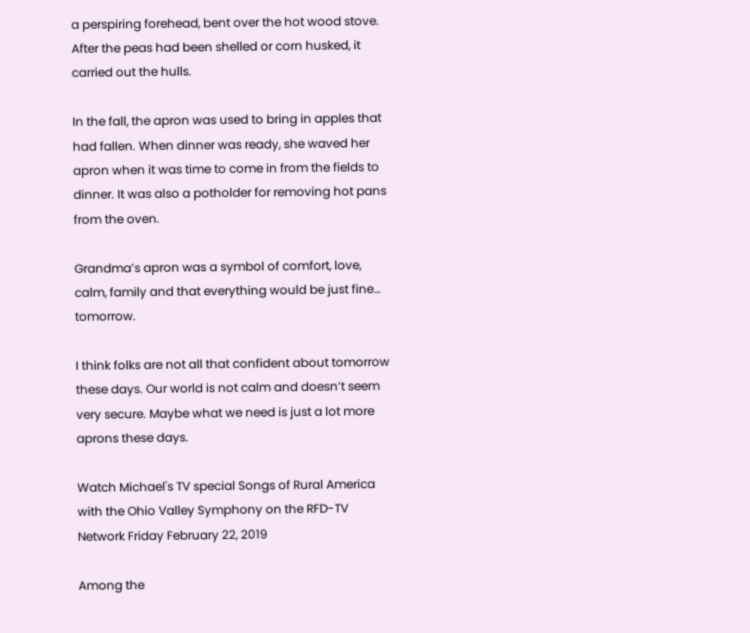a perspiring forehead, bent over the hot wood stove. After the peas had been shelled or corn husked, it carried out the hulls.

In the fall, the apron was used to bring in apples that had fallen. When dinner was ready, she waved her apron when it was time to come in from the fields to dinner. It was also a potholder for removing hot pans from the oven.

Grandma’s apron was a symbol of comfort, love, calm, family and that everything would be just fine… tomorrow.

I think folks are not all that confident about tomorrow these days. Our world is not calm and doesn’t seem very secure. Maybe what we need is just a lot more aprons these days.

Watch Michael's TV special Songs of Rural America with the Ohio Valley Symphony on the RFD-TV Network Friday February 22, 2019

Among the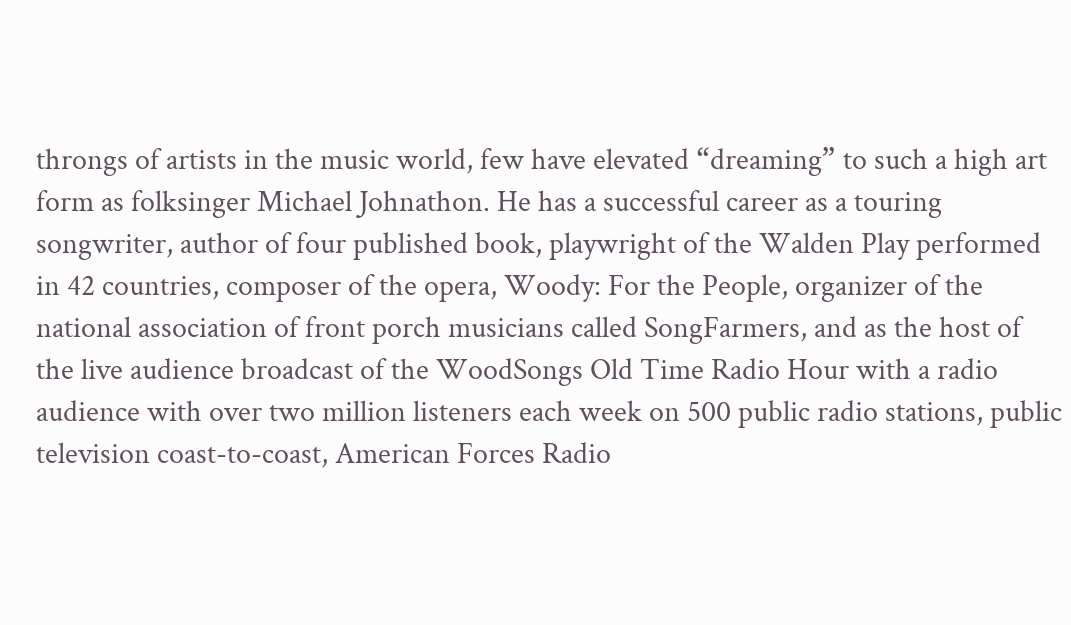throngs of artists in the music world, few have elevated “dreaming” to such a high art form as folksinger Michael Johnathon. He has a successful career as a touring songwriter, author of four published book, playwright of the Walden Play performed in 42 countries, composer of the opera, Woody: For the People, organizer of the national association of front porch musicians called SongFarmers, and as the host of the live audience broadcast of the WoodSongs Old Time Radio Hour with a radio audience with over two million listeners each week on 500 public radio stations, public television coast-to-coast, American Forces Radio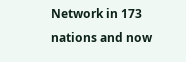Network in 173 nations and now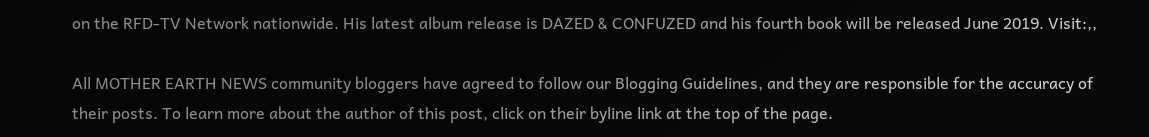on the RFD-TV Network nationwide. His latest album release is DAZED & CONFUZED and his fourth book will be released June 2019. Visit:,,

All MOTHER EARTH NEWS community bloggers have agreed to follow our Blogging Guidelines, and they are responsible for the accuracy of their posts. To learn more about the author of this post, click on their byline link at the top of the page.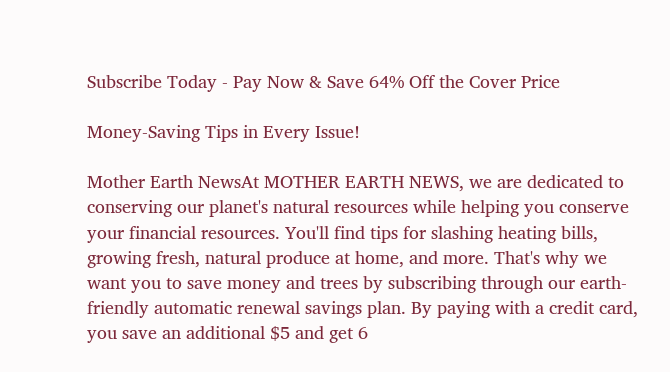Subscribe Today - Pay Now & Save 64% Off the Cover Price

Money-Saving Tips in Every Issue!

Mother Earth NewsAt MOTHER EARTH NEWS, we are dedicated to conserving our planet's natural resources while helping you conserve your financial resources. You'll find tips for slashing heating bills, growing fresh, natural produce at home, and more. That's why we want you to save money and trees by subscribing through our earth-friendly automatic renewal savings plan. By paying with a credit card, you save an additional $5 and get 6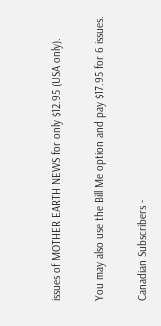issues of MOTHER EARTH NEWS for only $12.95 (USA only).

You may also use the Bill Me option and pay $17.95 for 6 issues.

Canadian Subscribers -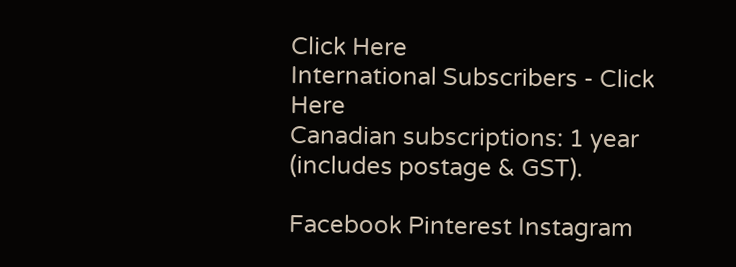Click Here
International Subscribers - Click Here
Canadian subscriptions: 1 year (includes postage & GST).

Facebook Pinterest Instagram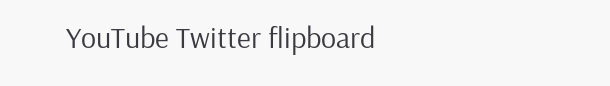YouTube Twitter flipboard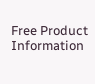Free Product Information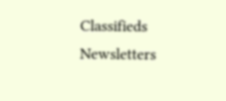Classifieds Newsletters